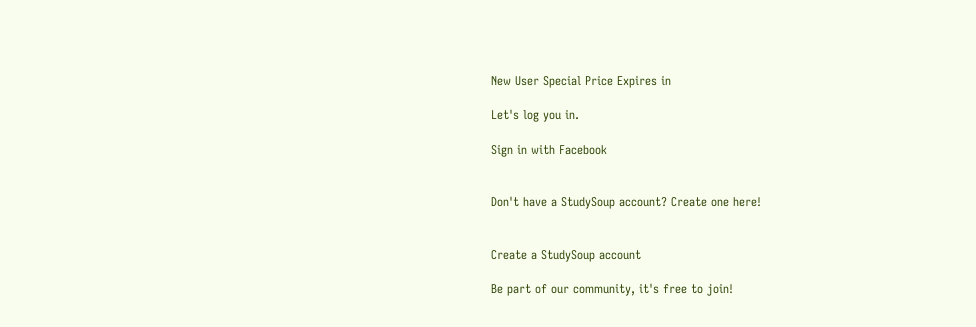New User Special Price Expires in

Let's log you in.

Sign in with Facebook


Don't have a StudySoup account? Create one here!


Create a StudySoup account

Be part of our community, it's free to join!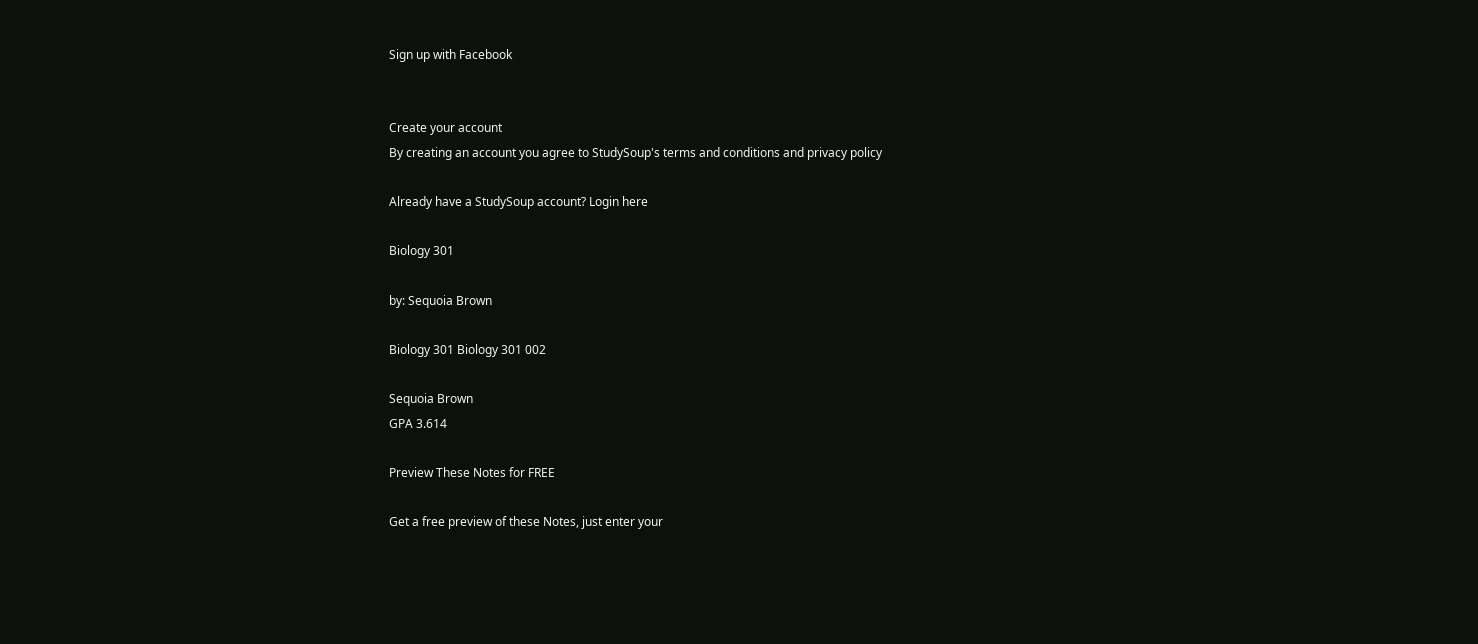Sign up with Facebook


Create your account
By creating an account you agree to StudySoup's terms and conditions and privacy policy

Already have a StudySoup account? Login here

Biology 301

by: Sequoia Brown

Biology 301 Biology 301 002

Sequoia Brown
GPA 3.614

Preview These Notes for FREE

Get a free preview of these Notes, just enter your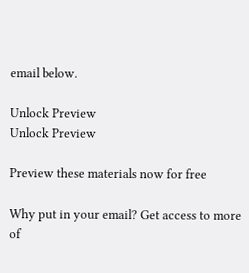email below.

Unlock Preview
Unlock Preview

Preview these materials now for free

Why put in your email? Get access to more of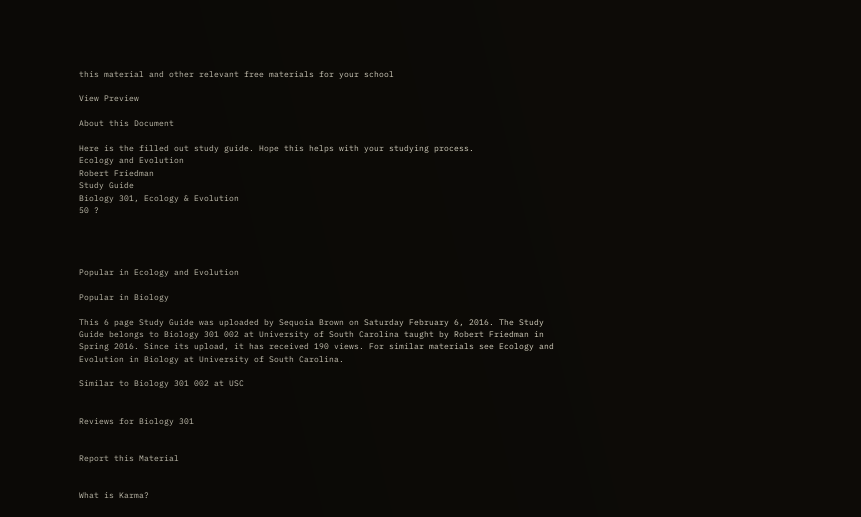this material and other relevant free materials for your school

View Preview

About this Document

Here is the filled out study guide. Hope this helps with your studying process.
Ecology and Evolution
Robert Friedman
Study Guide
Biology 301, Ecology & Evolution
50 ?




Popular in Ecology and Evolution

Popular in Biology

This 6 page Study Guide was uploaded by Sequoia Brown on Saturday February 6, 2016. The Study Guide belongs to Biology 301 002 at University of South Carolina taught by Robert Friedman in Spring 2016. Since its upload, it has received 190 views. For similar materials see Ecology and Evolution in Biology at University of South Carolina.

Similar to Biology 301 002 at USC


Reviews for Biology 301


Report this Material


What is Karma?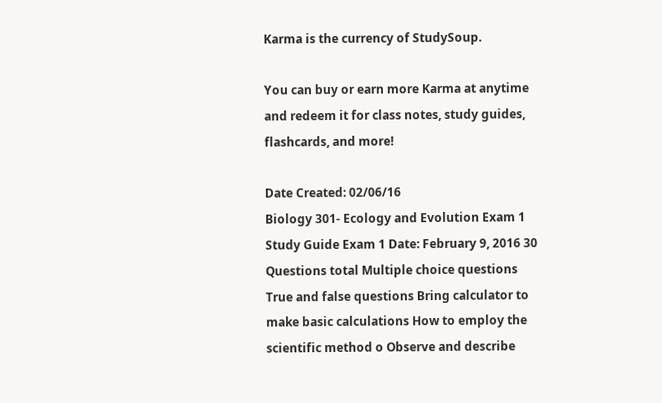Karma is the currency of StudySoup.

You can buy or earn more Karma at anytime and redeem it for class notes, study guides, flashcards, and more!

Date Created: 02/06/16
Biology 301- Ecology and Evolution Exam 1 Study Guide Exam 1 Date: February 9, 2016 30 Questions total Multiple choice questions True and false questions Bring calculator to make basic calculations How to employ the scientific method o Observe and describe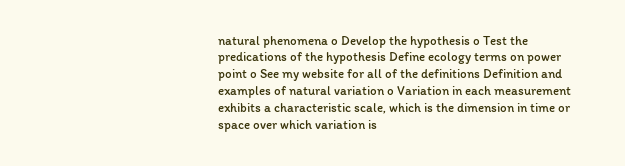natural phenomena o Develop the hypothesis o Test the predications of the hypothesis Define ecology terms on power point o See my website for all of the definitions Definition and examples of natural variation o Variation in each measurement exhibits a characteristic scale, which is the dimension in time or space over which variation is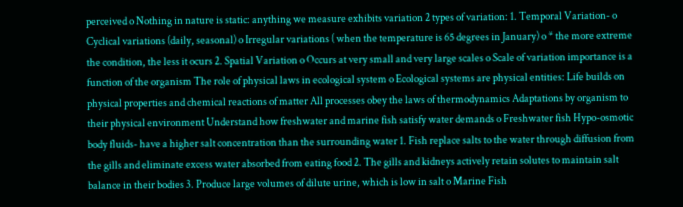perceived o Nothing in nature is static: anything we measure exhibits variation 2 types of variation: 1. Temporal Variation- o Cyclical variations (daily, seasonal) o Irregular variations ( when the temperature is 65 degrees in January) o * the more extreme the condition, the less it ocurs 2. Spatial Variation o Occurs at very small and very large scales o Scale of variation importance is a function of the organism The role of physical laws in ecological system o Ecological systems are physical entities: Life builds on physical properties and chemical reactions of matter All processes obey the laws of thermodynamics Adaptations by organism to their physical environment Understand how freshwater and marine fish satisfy water demands o Freshwater fish Hypo-osmotic body fluids- have a higher salt concentration than the surrounding water 1. Fish replace salts to the water through diffusion from the gills and eliminate excess water absorbed from eating food 2. The gills and kidneys actively retain solutes to maintain salt balance in their bodies 3. Produce large volumes of dilute urine, which is low in salt o Marine Fish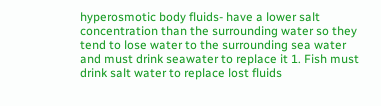hyperosmotic body fluids- have a lower salt concentration than the surrounding water so they tend to lose water to the surrounding sea water and must drink seawater to replace it 1. Fish must drink salt water to replace lost fluids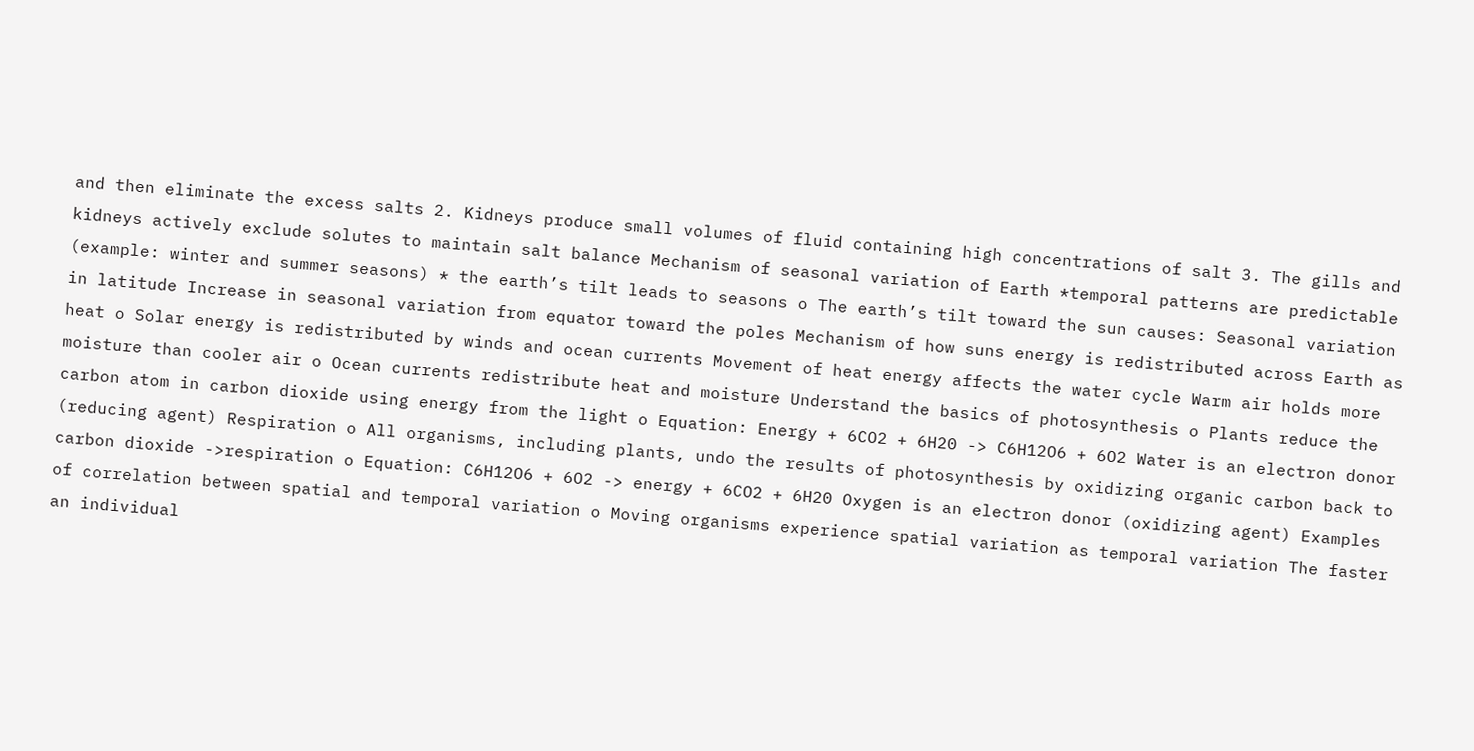and then eliminate the excess salts 2. Kidneys produce small volumes of fluid containing high concentrations of salt 3. The gills and kidneys actively exclude solutes to maintain salt balance Mechanism of seasonal variation of Earth *temporal patterns are predictable (example: winter and summer seasons) * the earth’s tilt leads to seasons o The earth’s tilt toward the sun causes: Seasonal variation in latitude Increase in seasonal variation from equator toward the poles Mechanism of how suns energy is redistributed across Earth as heat o Solar energy is redistributed by winds and ocean currents Movement of heat energy affects the water cycle Warm air holds more moisture than cooler air o Ocean currents redistribute heat and moisture Understand the basics of photosynthesis o Plants reduce the carbon atom in carbon dioxide using energy from the light o Equation: Energy + 6CO2 + 6H20 -> C6H12O6 + 6O2 Water is an electron donor (reducing agent) Respiration o All organisms, including plants, undo the results of photosynthesis by oxidizing organic carbon back to carbon dioxide ->respiration o Equation: C6H12O6 + 6O2 -> energy + 6CO2 + 6H20 Oxygen is an electron donor (oxidizing agent) Examples of correlation between spatial and temporal variation o Moving organisms experience spatial variation as temporal variation The faster an individual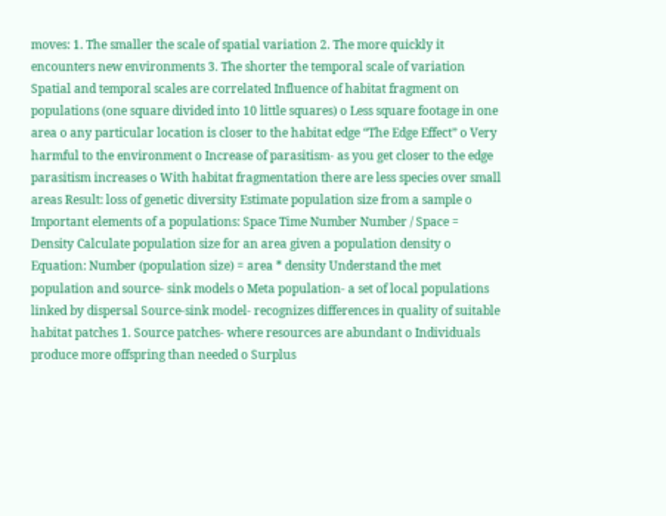moves: 1. The smaller the scale of spatial variation 2. The more quickly it encounters new environments 3. The shorter the temporal scale of variation Spatial and temporal scales are correlated Influence of habitat fragment on populations (one square divided into 10 little squares) o Less square footage in one area o any particular location is closer to the habitat edge “The Edge Effect” o Very harmful to the environment o Increase of parasitism- as you get closer to the edge parasitism increases o With habitat fragmentation there are less species over small areas Result: loss of genetic diversity Estimate population size from a sample o Important elements of a populations: Space Time Number Number / Space = Density Calculate population size for an area given a population density o Equation: Number (population size) = area * density Understand the met population and source- sink models o Meta population- a set of local populations linked by dispersal Source-sink model- recognizes differences in quality of suitable habitat patches 1. Source patches- where resources are abundant o Individuals produce more offspring than needed o Surplus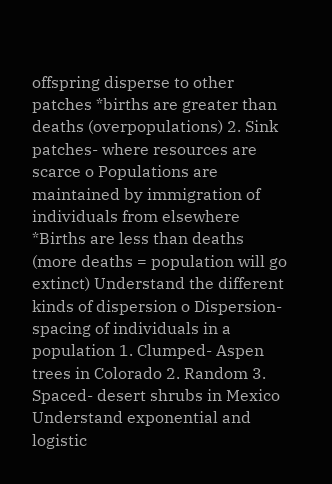offspring disperse to other patches *births are greater than deaths (overpopulations) 2. Sink patches- where resources are scarce o Populations are maintained by immigration of individuals from elsewhere *Births are less than deaths (more deaths = population will go extinct) Understand the different kinds of dispersion o Dispersion- spacing of individuals in a population 1. Clumped- Aspen trees in Colorado 2. Random 3. Spaced- desert shrubs in Mexico Understand exponential and logistic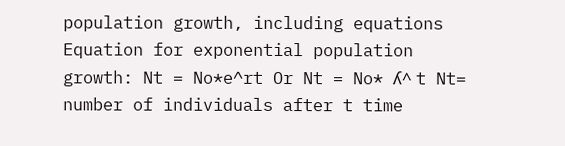population growth, including equations Equation for exponential population growth: Nt = No*e^rt Or Nt = No* ʎ^ t Nt= number of individuals after t time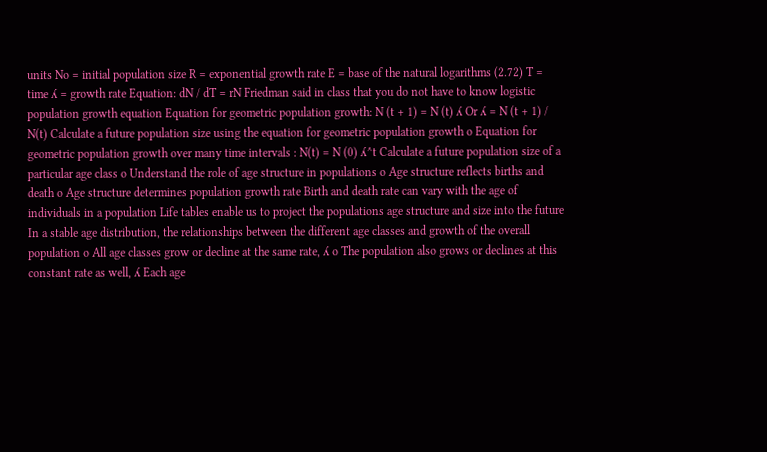units No = initial population size R = exponential growth rate E = base of the natural logarithms (2.72) T = time ʎ = growth rate Equation: dN / dT = rN Friedman said in class that you do not have to know logistic population growth equation Equation for geometric population growth: N (t + 1) = N (t) ʎ Or ʎ = N (t + 1) / N(t) Calculate a future population size using the equation for geometric population growth o Equation for geometric population growth over many time intervals : N(t) = N (0) ʎ^t Calculate a future population size of a particular age class o Understand the role of age structure in populations o Age structure reflects births and death o Age structure determines population growth rate Birth and death rate can vary with the age of individuals in a population Life tables enable us to project the populations age structure and size into the future In a stable age distribution, the relationships between the different age classes and growth of the overall population o All age classes grow or decline at the same rate, ʎ o The population also grows or declines at this constant rate as well, ʎ Each age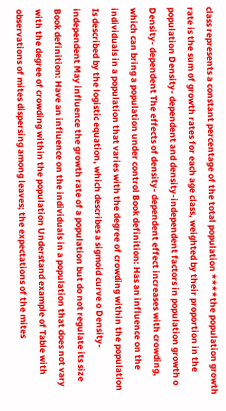class represents a constant percentage of the total population ****the population growth rate is the sum of growth rates for each age class, weighted by their proportion in the population Density- dependent and density-independent factors in population growth o Density- dependent The effects of density- dependent effect increases with crowding, which can bring a population under control Book definition: Has an influence on the individuals in a population that varies with the degree of crowding within the population Is described by the logistic equation, which describes a sigmoid curve o Density- independent May influence the growth rate of a population but do not regulate its size Book definition: Have an influence on the individuals in a population that does not vary with the degree of crowding within the population Understand example of Table with observations of mites dispersing among leaves; the expectations of the mites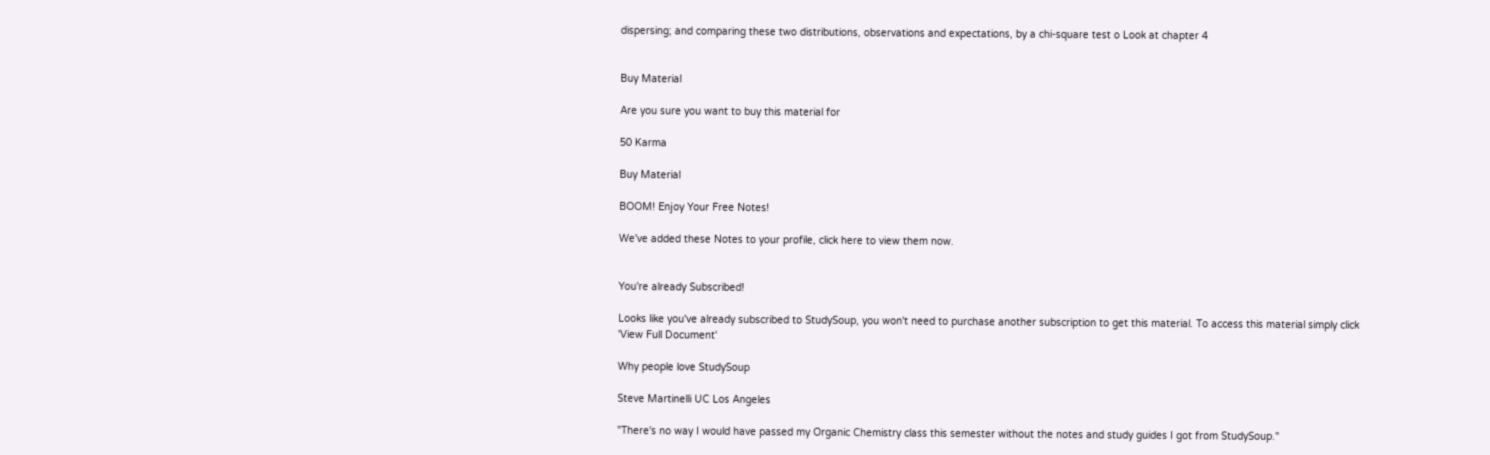dispersing; and comparing these two distributions, observations and expectations, by a chi-square test o Look at chapter 4


Buy Material

Are you sure you want to buy this material for

50 Karma

Buy Material

BOOM! Enjoy Your Free Notes!

We've added these Notes to your profile, click here to view them now.


You're already Subscribed!

Looks like you've already subscribed to StudySoup, you won't need to purchase another subscription to get this material. To access this material simply click 'View Full Document'

Why people love StudySoup

Steve Martinelli UC Los Angeles

"There's no way I would have passed my Organic Chemistry class this semester without the notes and study guides I got from StudySoup."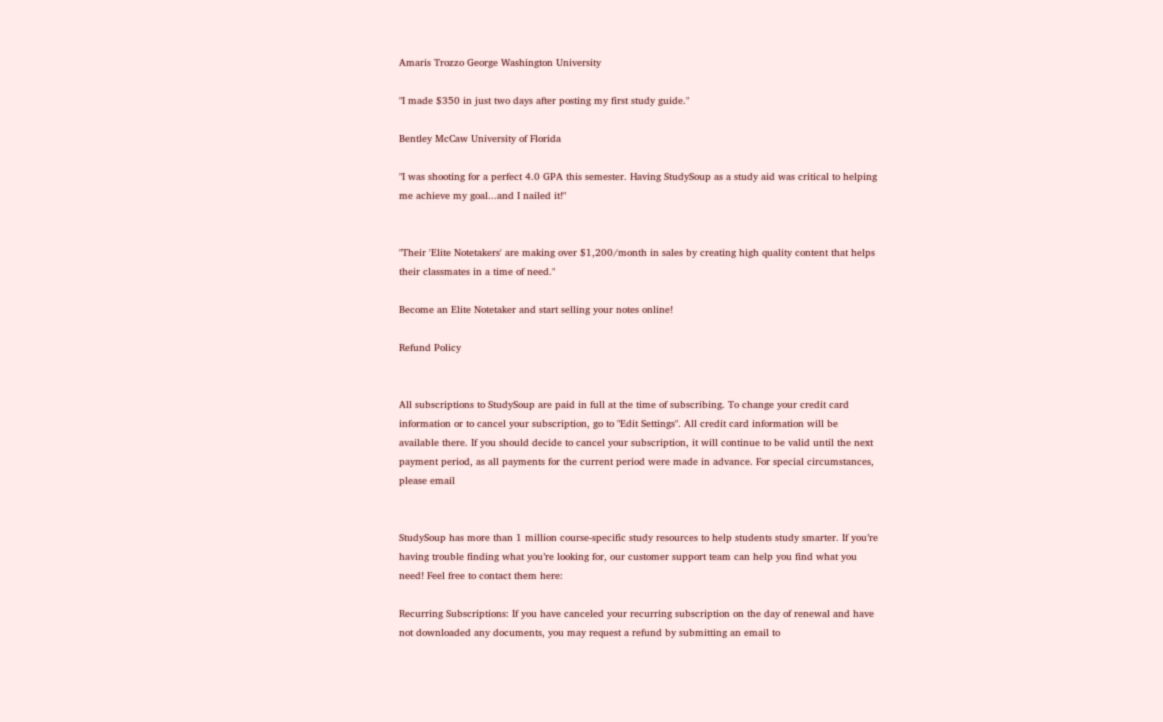Amaris Trozzo George Washington University

"I made $350 in just two days after posting my first study guide."

Bentley McCaw University of Florida

"I was shooting for a perfect 4.0 GPA this semester. Having StudySoup as a study aid was critical to helping me achieve my goal...and I nailed it!"


"Their 'Elite Notetakers' are making over $1,200/month in sales by creating high quality content that helps their classmates in a time of need."

Become an Elite Notetaker and start selling your notes online!

Refund Policy


All subscriptions to StudySoup are paid in full at the time of subscribing. To change your credit card information or to cancel your subscription, go to "Edit Settings". All credit card information will be available there. If you should decide to cancel your subscription, it will continue to be valid until the next payment period, as all payments for the current period were made in advance. For special circumstances, please email


StudySoup has more than 1 million course-specific study resources to help students study smarter. If you’re having trouble finding what you’re looking for, our customer support team can help you find what you need! Feel free to contact them here:

Recurring Subscriptions: If you have canceled your recurring subscription on the day of renewal and have not downloaded any documents, you may request a refund by submitting an email to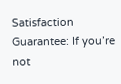Satisfaction Guarantee: If you’re not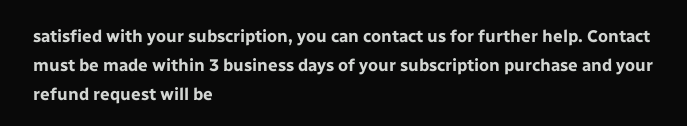satisfied with your subscription, you can contact us for further help. Contact must be made within 3 business days of your subscription purchase and your refund request will be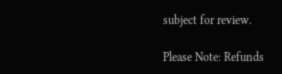subject for review.

Please Note: Refunds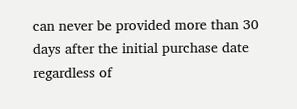can never be provided more than 30 days after the initial purchase date regardless of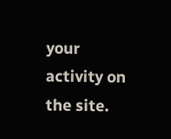your activity on the site.